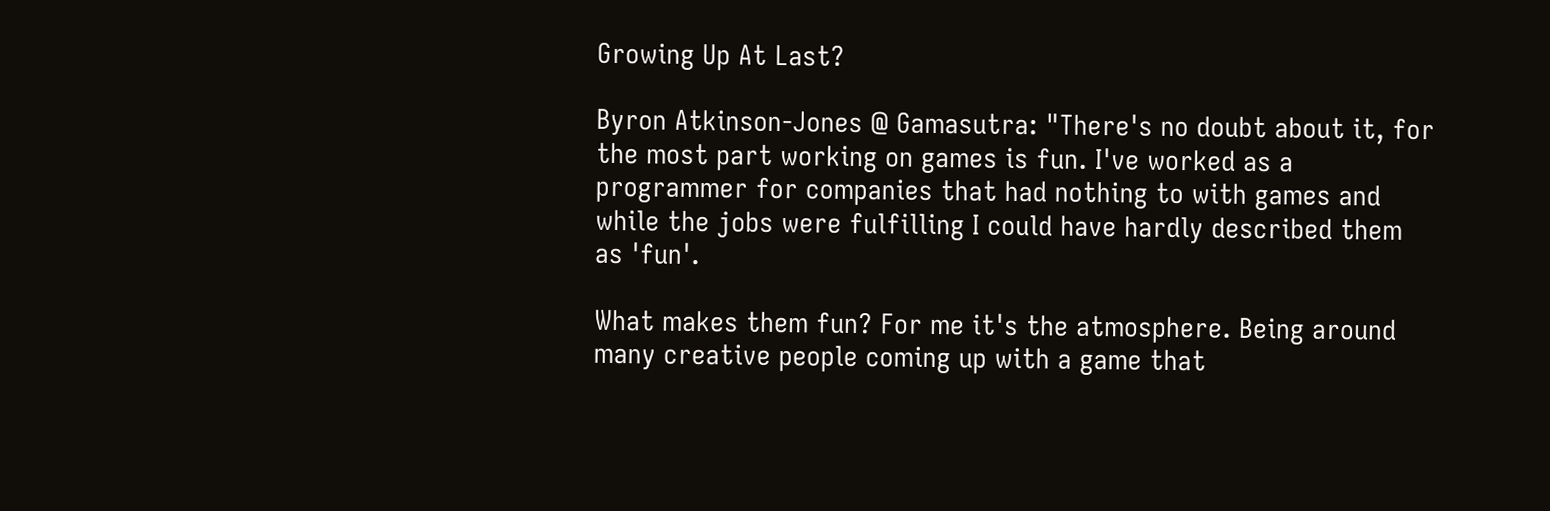Growing Up At Last?

Byron Atkinson-Jones @ Gamasutra: "There's no doubt about it, for the most part working on games is fun. I've worked as a programmer for companies that had nothing to with games and while the jobs were fulfilling I could have hardly described them as 'fun'.

What makes them fun? For me it's the atmosphere. Being around many creative people coming up with a game that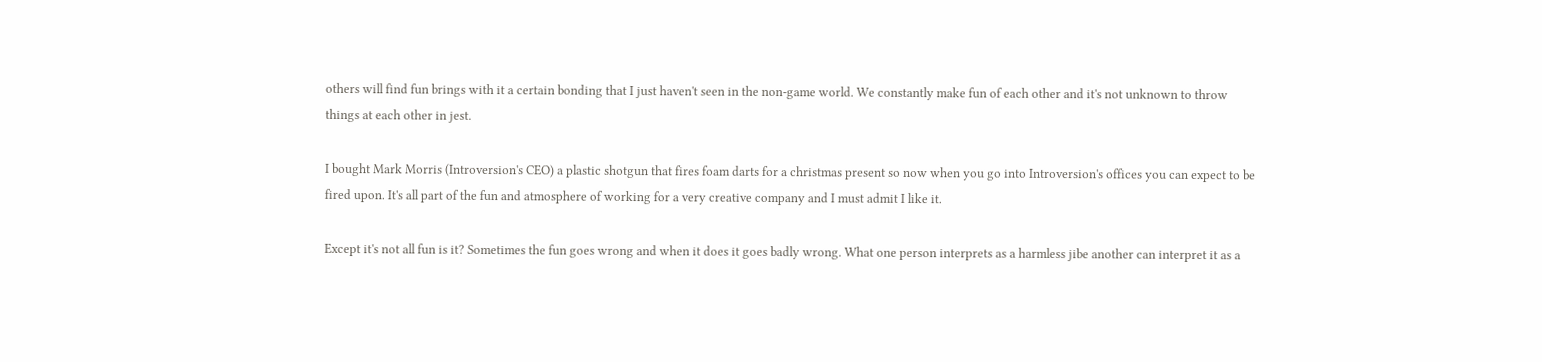others will find fun brings with it a certain bonding that I just haven't seen in the non-game world. We constantly make fun of each other and it's not unknown to throw things at each other in jest.

I bought Mark Morris (Introversion's CEO) a plastic shotgun that fires foam darts for a christmas present so now when you go into Introversion's offices you can expect to be fired upon. It's all part of the fun and atmosphere of working for a very creative company and I must admit I like it.

Except it's not all fun is it? Sometimes the fun goes wrong and when it does it goes badly wrong. What one person interprets as a harmless jibe another can interpret it as a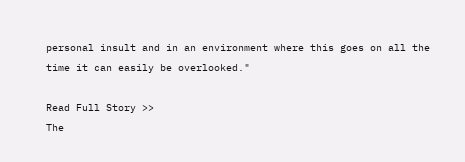personal insult and in an environment where this goes on all the time it can easily be overlooked."

Read Full Story >>
The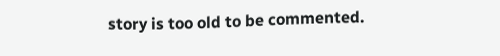story is too old to be commented.